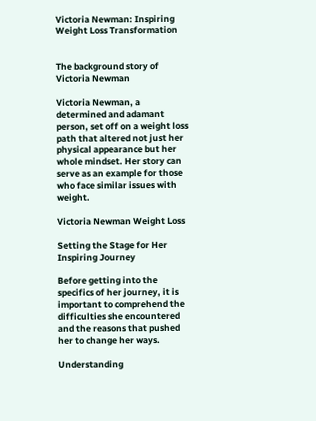Victoria Newman: Inspiring Weight Loss Transformation


The background story of Victoria Newman

Victoria Newman, a determined and adamant person, set off on a weight loss path that altered not just her physical appearance but her whole mindset. Her story can serve as an example for those who face similar issues with weight.

Victoria Newman Weight Loss

Setting the Stage for Her Inspiring Journey

Before getting into the specifics of her journey, it is important to comprehend the difficulties she encountered and the reasons that pushed her to change her ways.

Understanding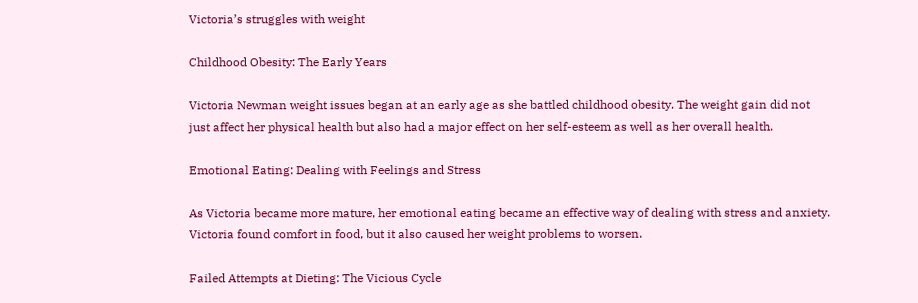Victoria’s struggles with weight

Childhood Obesity: The Early Years

Victoria Newman weight issues began at an early age as she battled childhood obesity. The weight gain did not just affect her physical health but also had a major effect on her self-esteem as well as her overall health.

Emotional Eating: Dealing with Feelings and Stress

As Victoria became more mature, her emotional eating became an effective way of dealing with stress and anxiety. Victoria found comfort in food, but it also caused her weight problems to worsen.

Failed Attempts at Dieting: The Vicious Cycle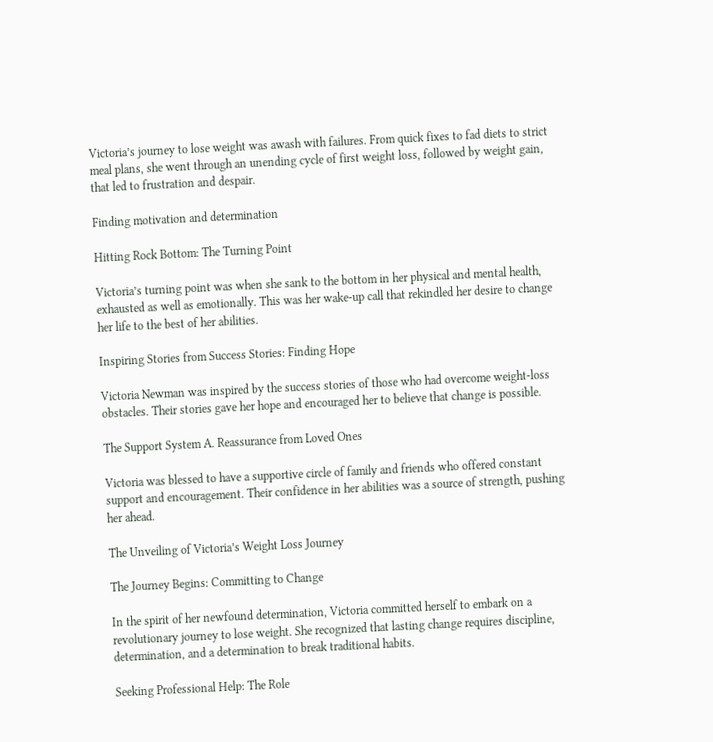Victoria’s journey to lose weight was awash with failures. From quick fixes to fad diets to strict meal plans, she went through an unending cycle of first weight loss, followed by weight gain, that led to frustration and despair.

Finding motivation and determination

Hitting Rock Bottom: The Turning Point

Victoria’s turning point was when she sank to the bottom in her physical and mental health, exhausted as well as emotionally. This was her wake-up call that rekindled her desire to change her life to the best of her abilities.

Inspiring Stories from Success Stories: Finding Hope

Victoria Newman was inspired by the success stories of those who had overcome weight-loss obstacles. Their stories gave her hope and encouraged her to believe that change is possible.

The Support System A. Reassurance from Loved Ones

Victoria was blessed to have a supportive circle of family and friends who offered constant support and encouragement. Their confidence in her abilities was a source of strength, pushing her ahead.

The Unveiling of Victoria’s Weight Loss Journey

The Journey Begins: Committing to Change

In the spirit of her newfound determination, Victoria committed herself to embark on a revolutionary journey to lose weight. She recognized that lasting change requires discipline, determination, and a determination to break traditional habits.

Seeking Professional Help: The Role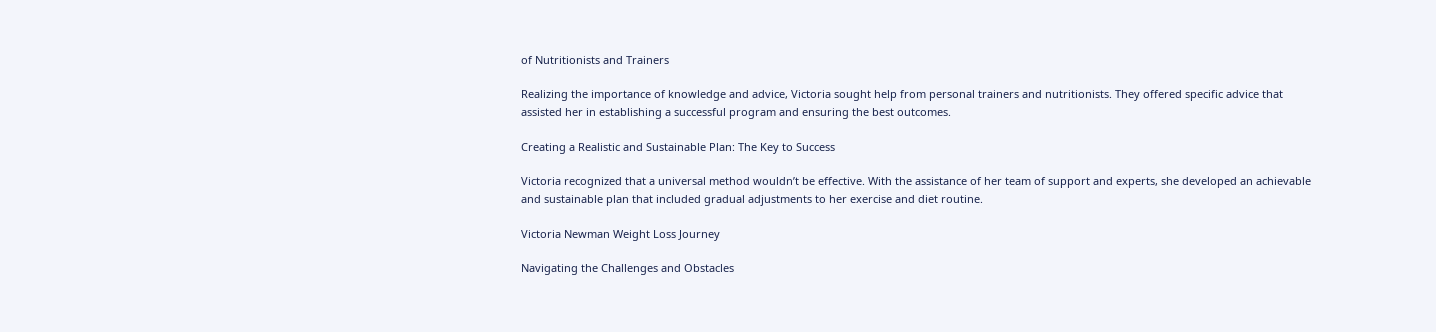of Nutritionists and Trainers

Realizing the importance of knowledge and advice, Victoria sought help from personal trainers and nutritionists. They offered specific advice that assisted her in establishing a successful program and ensuring the best outcomes.

Creating a Realistic and Sustainable Plan: The Key to Success

Victoria recognized that a universal method wouldn’t be effective. With the assistance of her team of support and experts, she developed an achievable and sustainable plan that included gradual adjustments to her exercise and diet routine.

Victoria Newman Weight Loss Journey

Navigating the Challenges and Obstacles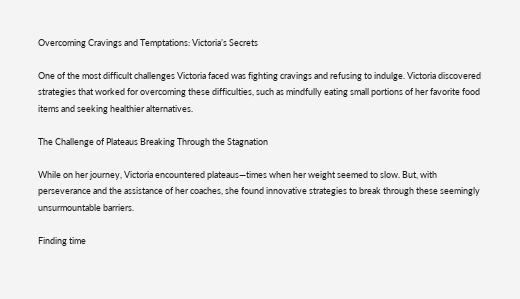Overcoming Cravings and Temptations: Victoria’s Secrets

One of the most difficult challenges Victoria faced was fighting cravings and refusing to indulge. Victoria discovered strategies that worked for overcoming these difficulties, such as mindfully eating small portions of her favorite food items and seeking healthier alternatives.

The Challenge of Plateaus Breaking Through the Stagnation

While on her journey, Victoria encountered plateaus—times when her weight seemed to slow. But, with perseverance and the assistance of her coaches, she found innovative strategies to break through these seemingly unsurmountable barriers.

Finding time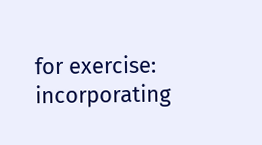for exercise: incorporating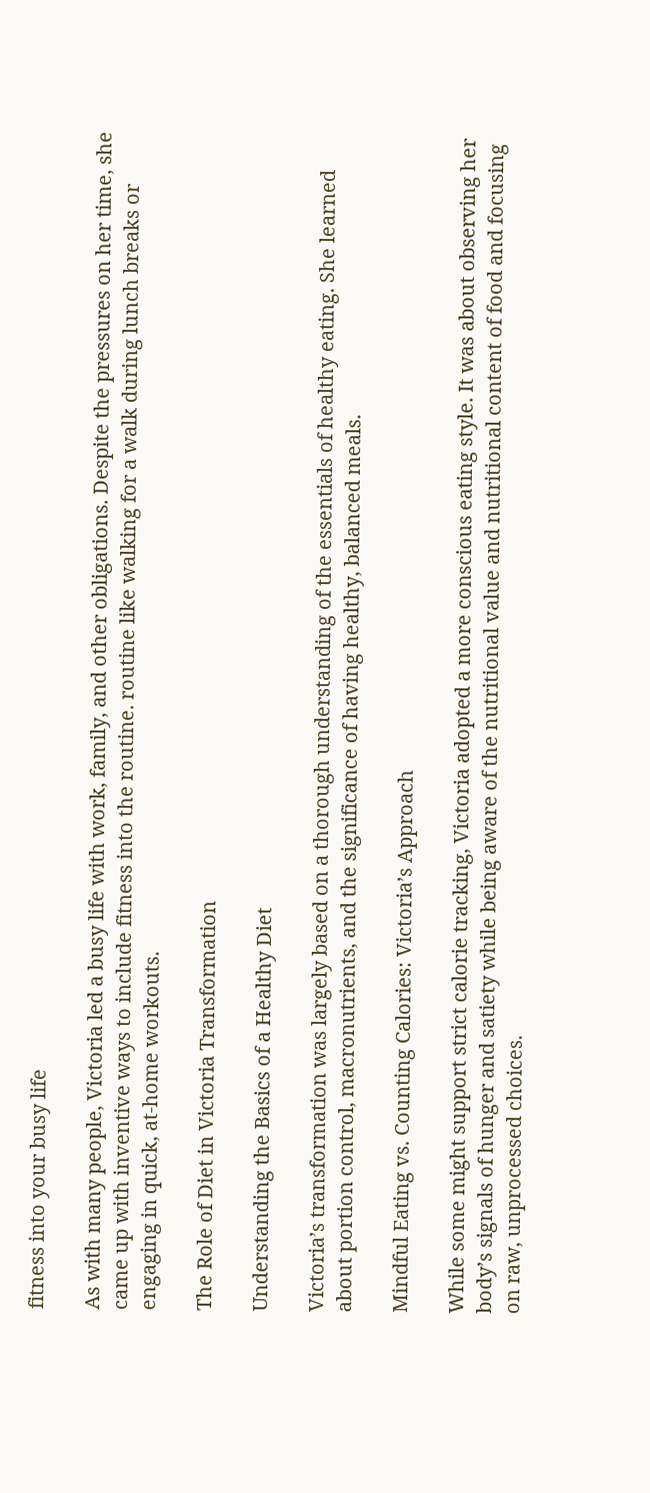fitness into your busy life

As with many people, Victoria led a busy life with work, family, and other obligations. Despite the pressures on her time, she came up with inventive ways to include fitness into the routine. routine like walking for a walk during lunch breaks or engaging in quick, at-home workouts.

The Role of Diet in Victoria Transformation

Understanding the Basics of a Healthy Diet

Victoria’s transformation was largely based on a thorough understanding of the essentials of healthy eating. She learned about portion control, macronutrients, and the significance of having healthy, balanced meals.

Mindful Eating vs. Counting Calories: Victoria’s Approach

While some might support strict calorie tracking, Victoria adopted a more conscious eating style. It was about observing her body’s signals of hunger and satiety while being aware of the nutritional value and nutritional content of food and focusing on raw, unprocessed choices.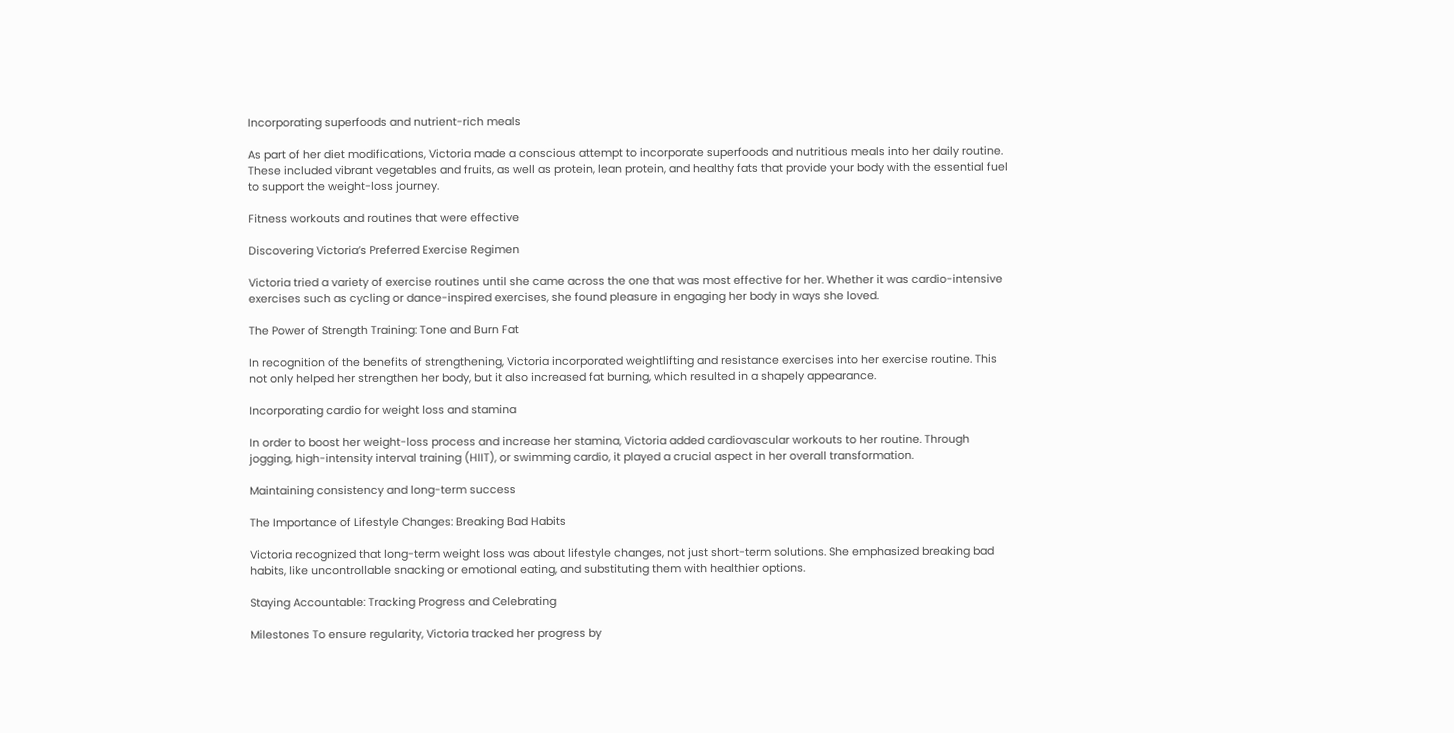Incorporating superfoods and nutrient-rich meals

As part of her diet modifications, Victoria made a conscious attempt to incorporate superfoods and nutritious meals into her daily routine. These included vibrant vegetables and fruits, as well as protein, lean protein, and healthy fats that provide your body with the essential fuel to support the weight-loss journey.

Fitness workouts and routines that were effective

Discovering Victoria’s Preferred Exercise Regimen

Victoria tried a variety of exercise routines until she came across the one that was most effective for her. Whether it was cardio-intensive exercises such as cycling or dance-inspired exercises, she found pleasure in engaging her body in ways she loved.

The Power of Strength Training: Tone and Burn Fat

In recognition of the benefits of strengthening, Victoria incorporated weightlifting and resistance exercises into her exercise routine. This not only helped her strengthen her body, but it also increased fat burning, which resulted in a shapely appearance.

Incorporating cardio for weight loss and stamina

In order to boost her weight-loss process and increase her stamina, Victoria added cardiovascular workouts to her routine. Through jogging, high-intensity interval training (HIIT), or swimming cardio, it played a crucial aspect in her overall transformation.

Maintaining consistency and long-term success

The Importance of Lifestyle Changes: Breaking Bad Habits

Victoria recognized that long-term weight loss was about lifestyle changes, not just short-term solutions. She emphasized breaking bad habits, like uncontrollable snacking or emotional eating, and substituting them with healthier options.

Staying Accountable: Tracking Progress and Celebrating

Milestones To ensure regularity, Victoria tracked her progress by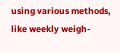using various methods, like weekly weigh-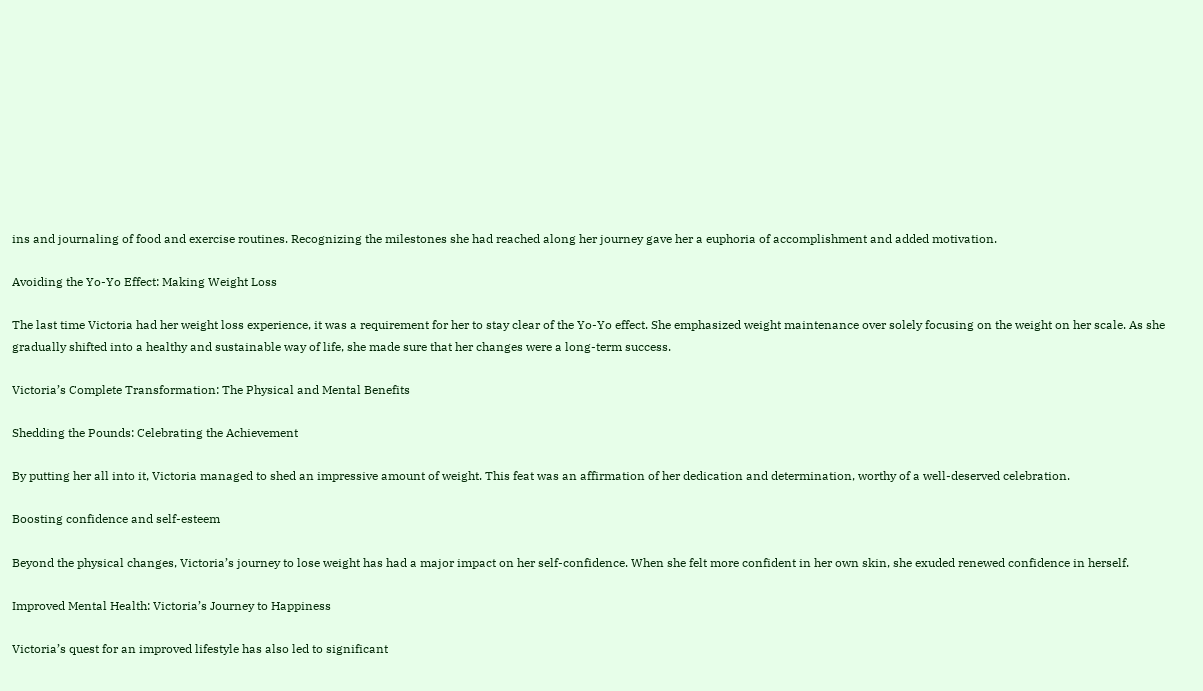ins and journaling of food and exercise routines. Recognizing the milestones she had reached along her journey gave her a euphoria of accomplishment and added motivation.

Avoiding the Yo-Yo Effect: Making Weight Loss

The last time Victoria had her weight loss experience, it was a requirement for her to stay clear of the Yo-Yo effect. She emphasized weight maintenance over solely focusing on the weight on her scale. As she gradually shifted into a healthy and sustainable way of life, she made sure that her changes were a long-term success.

Victoria’s Complete Transformation: The Physical and Mental Benefits

Shedding the Pounds: Celebrating the Achievement

By putting her all into it, Victoria managed to shed an impressive amount of weight. This feat was an affirmation of her dedication and determination, worthy of a well-deserved celebration.

Boosting confidence and self-esteem

Beyond the physical changes, Victoria’s journey to lose weight has had a major impact on her self-confidence. When she felt more confident in her own skin, she exuded renewed confidence in herself.

Improved Mental Health: Victoria’s Journey to Happiness

Victoria’s quest for an improved lifestyle has also led to significant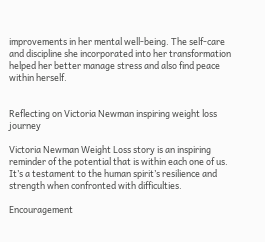improvements in her mental well-being. The self-care and discipline she incorporated into her transformation helped her better manage stress and also find peace within herself.


Reflecting on Victoria Newman inspiring weight loss journey

Victoria Newman Weight Loss story is an inspiring reminder of the potential that is within each one of us. It’s a testament to the human spirit’s resilience and strength when confronted with difficulties.

Encouragement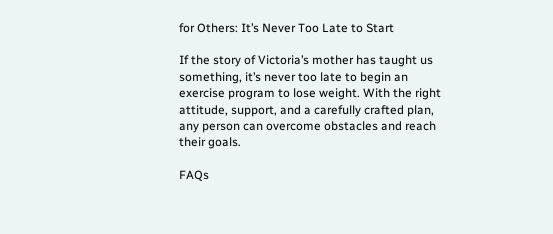for Others: It’s Never Too Late to Start

If the story of Victoria’s mother has taught us something, it’s never too late to begin an exercise program to lose weight. With the right attitude, support, and a carefully crafted plan, any person can overcome obstacles and reach their goals.

FAQs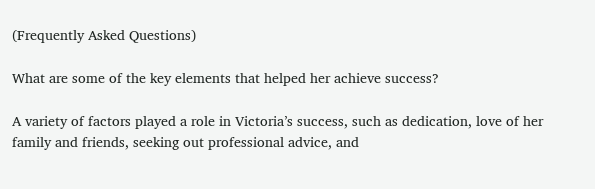(Frequently Asked Questions)

What are some of the key elements that helped her achieve success?

A variety of factors played a role in Victoria’s success, such as dedication, love of her family and friends, seeking out professional advice, and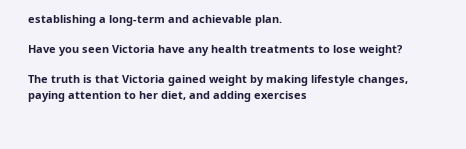establishing a long-term and achievable plan.

Have you seen Victoria have any health treatments to lose weight?

The truth is that Victoria gained weight by making lifestyle changes, paying attention to her diet, and adding exercises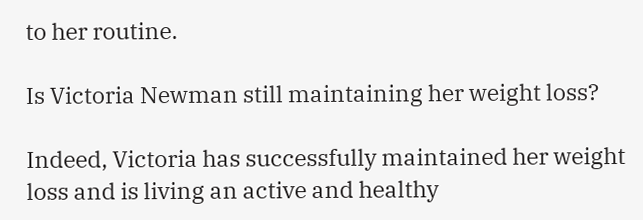to her routine.

Is Victoria Newman still maintaining her weight loss?

Indeed, Victoria has successfully maintained her weight loss and is living an active and healthy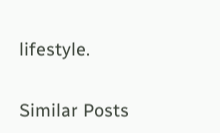lifestyle.

Similar Posts